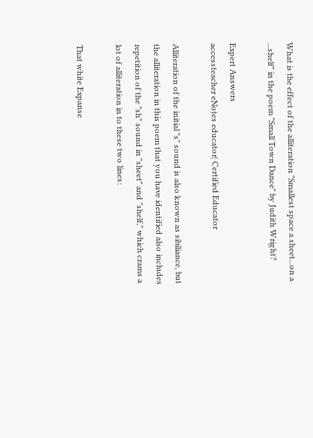What is the effect of the alliteration "Smallest space a sheet...on a ...shelf" in the poem "Small Town Dance" by Judith Wright?

Expert Answers
accessteacher eNotes educator| Certified Educator

Alliteration of the initial "s" sound is also known as sibiliance, but the alliteration in this poem that you have identified also includes repetition of the "sh" sound in "sheet" and "shelf," which crams a lot of alliteration in to these two lines:

That white Expanse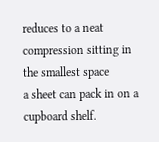reduces to a neat
compression sitting in the smallest space
a sheet can pack in on a cupboard shelf.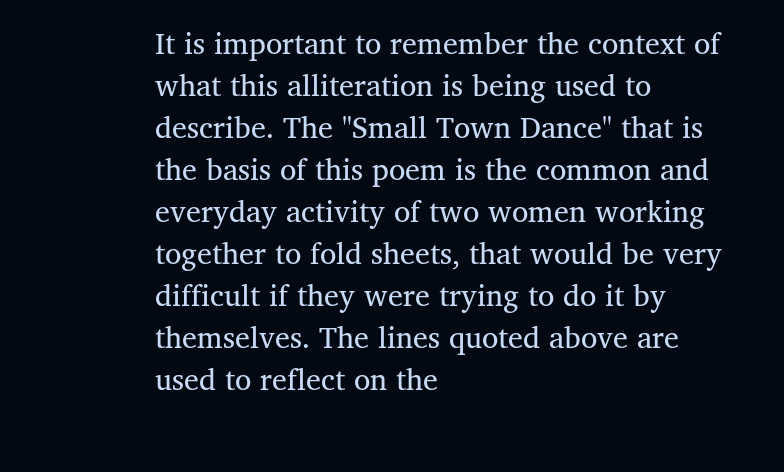It is important to remember the context of what this alliteration is being used to describe. The "Small Town Dance" that is the basis of this poem is the common and everyday activity of two women working together to fold sheets, that would be very difficult if they were trying to do it by themselves. The lines quoted above are used to reflect on the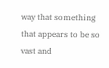way that something that appears to be so vast and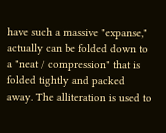have such a massive "expanse," actually can be folded down to a "neat / compression" that is folded tightly and packed away. The alliteration is used to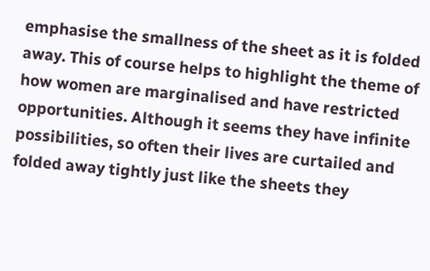emphasise the smallness of the sheet as it is folded away. This of course helps to highlight the theme of how women are marginalised and have restricted opportunities. Although it seems they have infinite possibilities, so often their lives are curtailed and folded away tightly just like the sheets they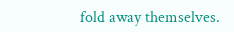fold away themselves.